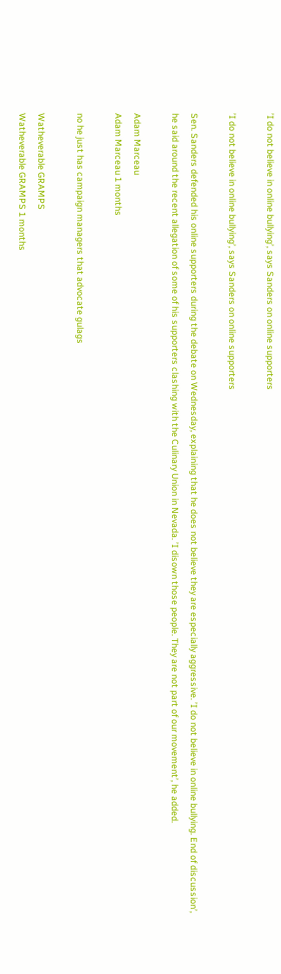’I do not believe in online bullying’, says Sanders on online supporters

’I do not believe in online bullying’, says Sanders on online supporters

Sen. Sanders defended his online supporters during the debate on Wednesday, explaining that he does not believe they are especially aggressive. ’I do not believe in online bullying. End of discussion’, he said around the recent allegation of some of his supporters clashing with the Culinary Union in Nevada. ’I disown those people. They are not part of our movement’, he added.

Adam Marceau
Adam Marceau 1 months

no he just has campaign managers that advocate gulags

Watheverable GRAMPS
Watheverable GRAMPS 1 months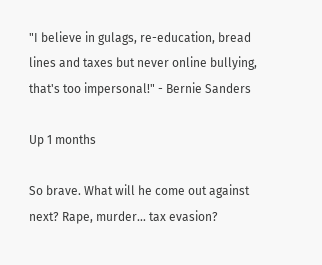"I believe in gulags, re-education, bread lines and taxes but never online bullying, that's too impersonal!" - Bernie Sanders

Up 1 months

So brave. What will he come out against next? Rape, murder... tax evasion?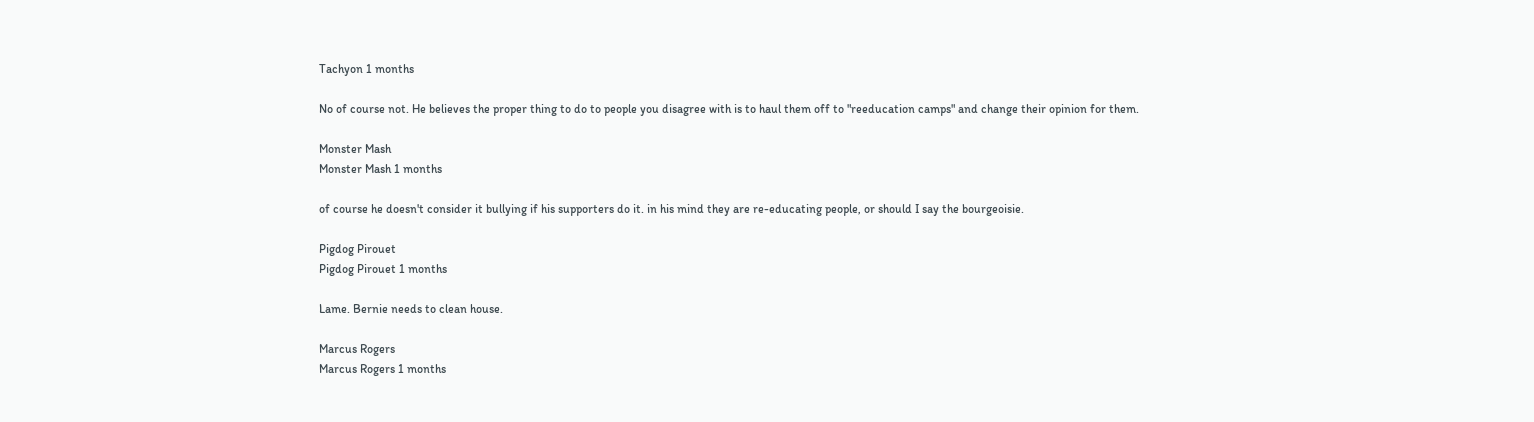Tachyon 1 months

No of course not. He believes the proper thing to do to people you disagree with is to haul them off to "reeducation camps" and change their opinion for them.

Monster Mash
Monster Mash 1 months

of course he doesn't consider it bullying if his supporters do it. in his mind they are re-educating people, or should I say the bourgeoisie.

Pigdog Pirouet
Pigdog Pirouet 1 months

Lame. Bernie needs to clean house.

Marcus Rogers
Marcus Rogers 1 months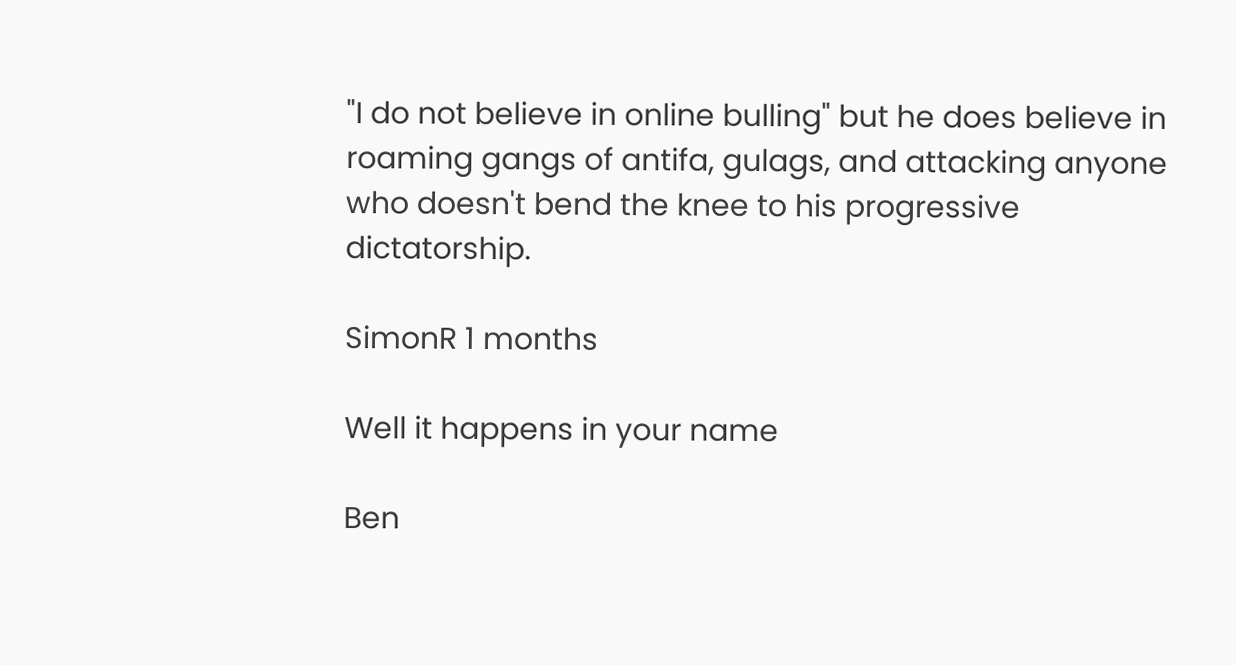"I do not believe in online bulling" but he does believe in roaming gangs of antifa, gulags, and attacking anyone who doesn't bend the knee to his progressive dictatorship.

SimonR 1 months

Well it happens in your name

Ben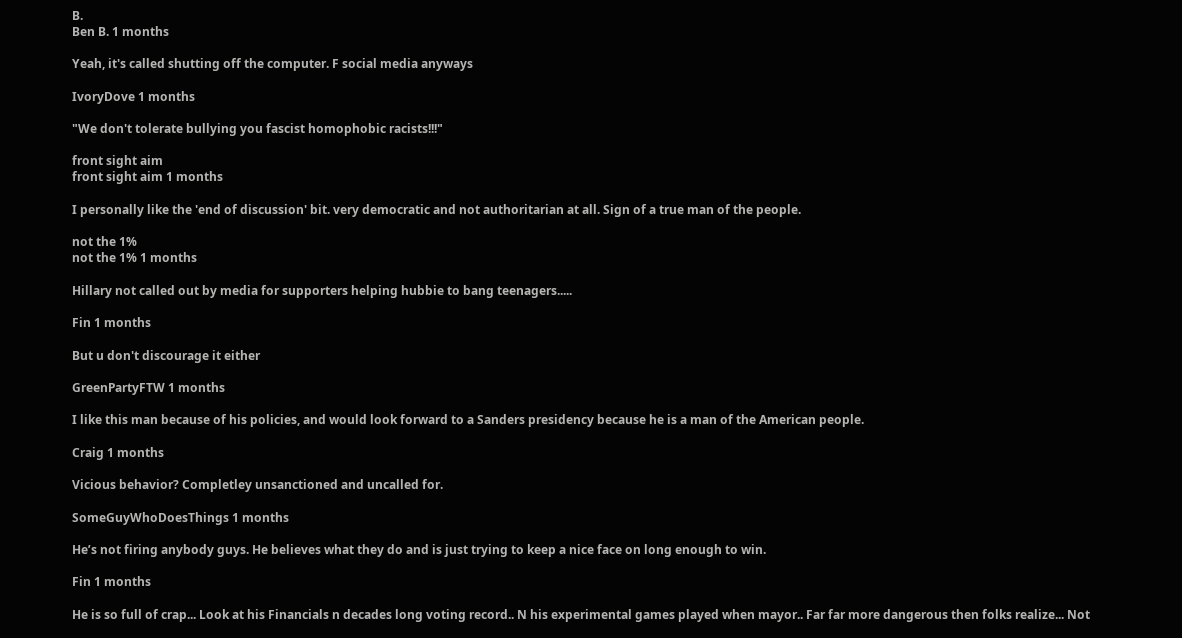B.
Ben B. 1 months

Yeah, it's called shutting off the computer. F social media anyways

IvoryDove 1 months

"We don't tolerate bullying you fascist homophobic racists!!!"

front sight aim
front sight aim 1 months

I personally like the 'end of discussion' bit. very democratic and not authoritarian at all. Sign of a true man of the people.

not the 1%
not the 1% 1 months

Hillary not called out by media for supporters helping hubbie to bang teenagers.....

Fin 1 months

But u don't discourage it either

GreenPartyFTW 1 months

I like this man because of his policies, and would look forward to a Sanders presidency because he is a man of the American people.

Craig 1 months

Vicious behavior? Completley unsanctioned and uncalled for.

SomeGuyWhoDoesThings 1 months

He’s not firing anybody guys. He believes what they do and is just trying to keep a nice face on long enough to win.

Fin 1 months

He is so full of crap... Look at his Financials n decades long voting record.. N his experimental games played when mayor.. Far far more dangerous then folks realize... Not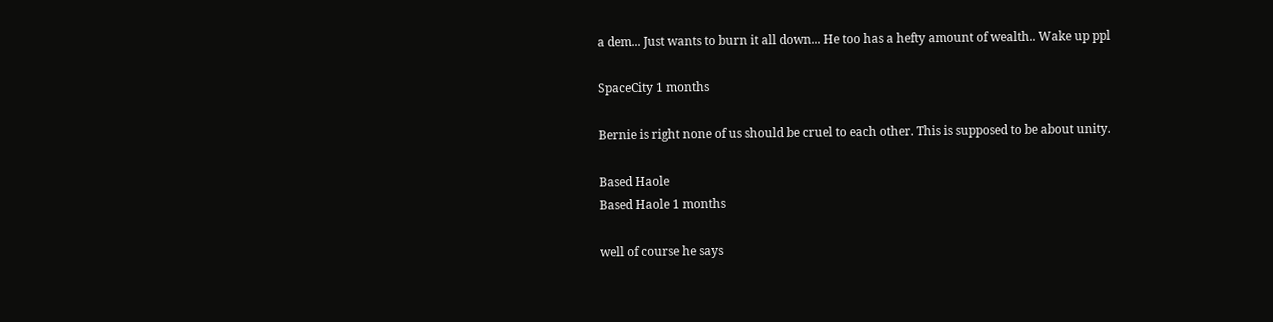a dem... Just wants to burn it all down... He too has a hefty amount of wealth.. Wake up ppl

SpaceCity 1 months

Bernie is right none of us should be cruel to each other. This is supposed to be about unity.

Based Haole
Based Haole 1 months

well of course he says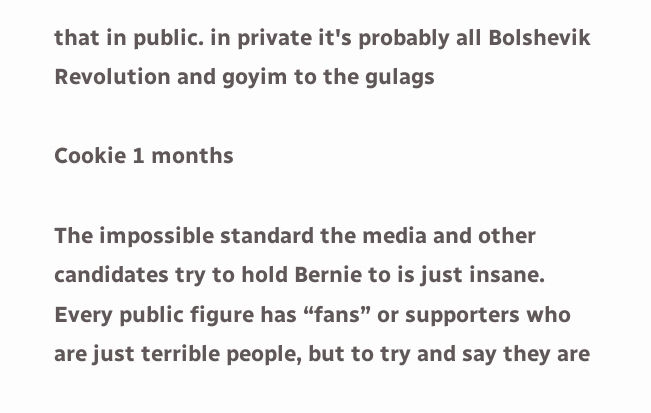that in public. in private it's probably all Bolshevik Revolution and goyim to the gulags

Cookie 1 months

The impossible standard the media and other candidates try to hold Bernie to is just insane. Every public figure has “fans” or supporters who are just terrible people, but to try and say they are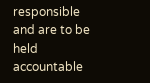responsible and are to be held accountable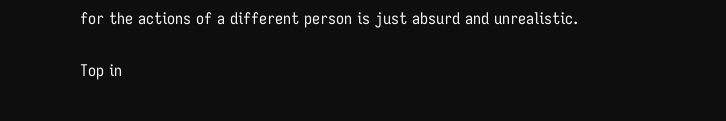for the actions of a different person is just absurd and unrealistic.

Top in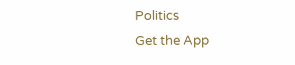Politics
Get the App